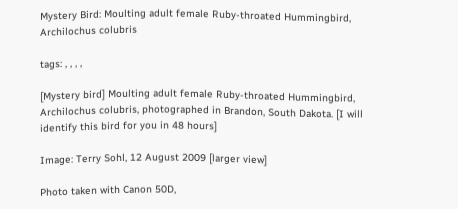Mystery Bird: Moulting adult female Ruby-throated Hummingbird, Archilochus colubris

tags: , , , ,

[Mystery bird] Moulting adult female Ruby-throated Hummingbird, Archilochus colubris, photographed in Brandon, South Dakota. [I will identify this bird for you in 48 hours]

Image: Terry Sohl, 12 August 2009 [larger view]

Photo taken with Canon 50D,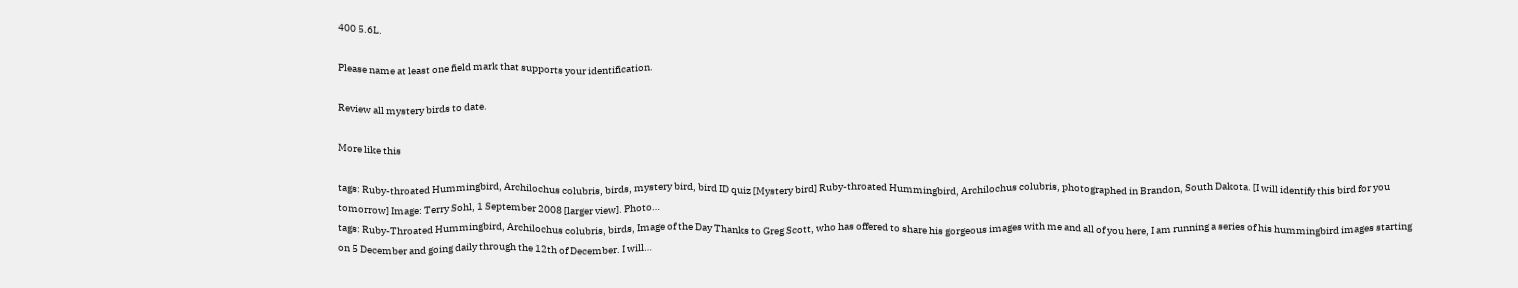400 5.6L.

Please name at least one field mark that supports your identification.

Review all mystery birds to date.

More like this

tags: Ruby-throated Hummingbird, Archilochus colubris, birds, mystery bird, bird ID quiz [Mystery bird] Ruby-throated Hummingbird, Archilochus colubris, photographed in Brandon, South Dakota. [I will identify this bird for you tomorrow] Image: Terry Sohl, 1 September 2008 [larger view]. Photo…
tags: Ruby-Throated Hummingbird, Archilochus colubris, birds, Image of the Day Thanks to Greg Scott, who has offered to share his gorgeous images with me and all of you here, I am running a series of his hummingbird images starting on 5 December and going daily through the 12th of December. I will…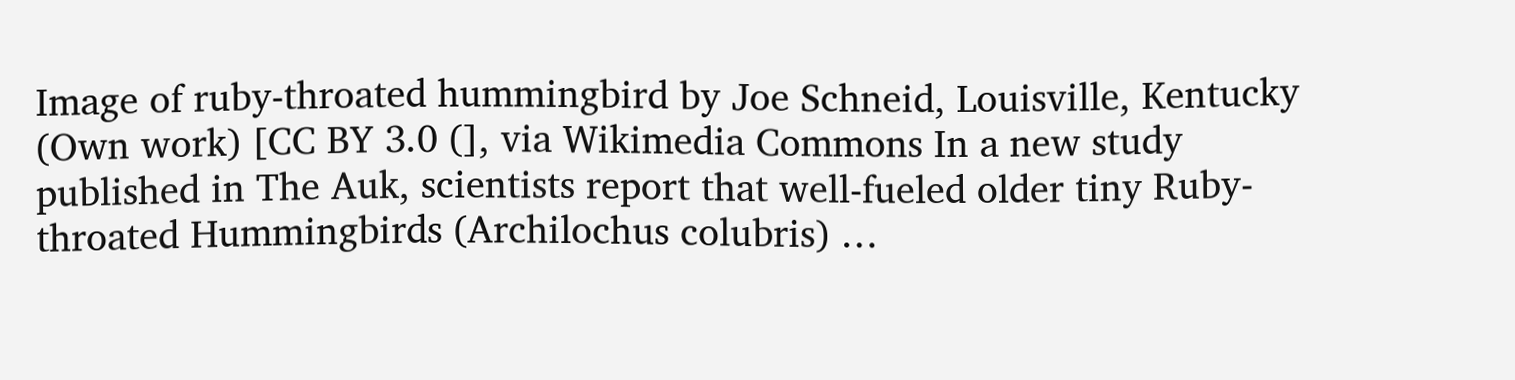Image of ruby-throated hummingbird by Joe Schneid, Louisville, Kentucky (Own work) [CC BY 3.0 (], via Wikimedia Commons In a new study published in The Auk, scientists report that well-fueled older tiny Ruby-throated Hummingbirds (Archilochus colubris) …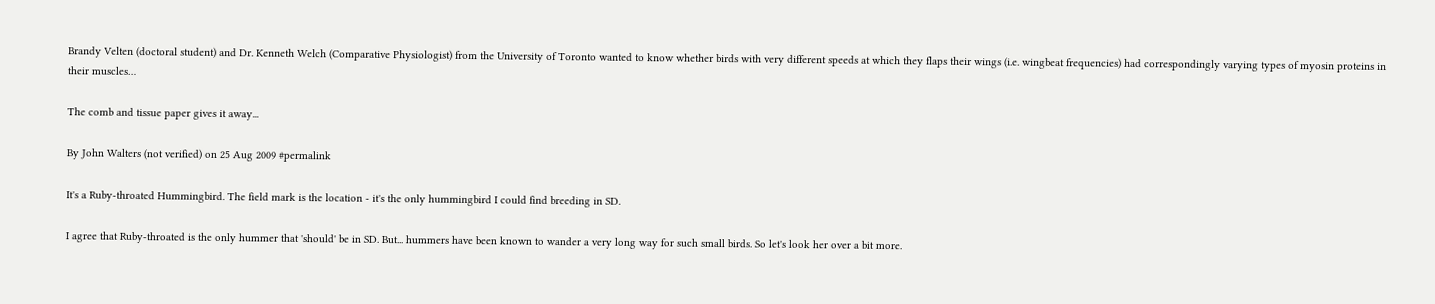Brandy Velten (doctoral student) and Dr. Kenneth Welch (Comparative Physiologist) from the University of Toronto wanted to know whether birds with very different speeds at which they flaps their wings (i.e. wingbeat frequencies) had correspondingly varying types of myosin proteins in their muscles…

The comb and tissue paper gives it away...

By John Walters (not verified) on 25 Aug 2009 #permalink

It's a Ruby-throated Hummingbird. The field mark is the location - it's the only hummingbird I could find breeding in SD.

I agree that Ruby-throated is the only hummer that 'should' be in SD. But... hummers have been known to wander a very long way for such small birds. So let's look her over a bit more.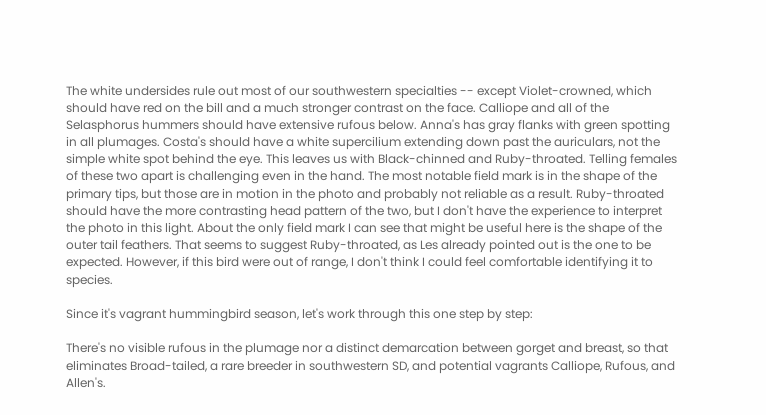The white undersides rule out most of our southwestern specialties -- except Violet-crowned, which should have red on the bill and a much stronger contrast on the face. Calliope and all of the Selasphorus hummers should have extensive rufous below. Anna's has gray flanks with green spotting in all plumages. Costa's should have a white supercilium extending down past the auriculars, not the simple white spot behind the eye. This leaves us with Black-chinned and Ruby-throated. Telling females of these two apart is challenging even in the hand. The most notable field mark is in the shape of the primary tips, but those are in motion in the photo and probably not reliable as a result. Ruby-throated should have the more contrasting head pattern of the two, but I don't have the experience to interpret the photo in this light. About the only field mark I can see that might be useful here is the shape of the outer tail feathers. That seems to suggest Ruby-throated, as Les already pointed out is the one to be expected. However, if this bird were out of range, I don't think I could feel comfortable identifying it to species.

Since it's vagrant hummingbird season, let's work through this one step by step:

There's no visible rufous in the plumage nor a distinct demarcation between gorget and breast, so that eliminates Broad-tailed, a rare breeder in southwestern SD, and potential vagrants Calliope, Rufous, and Allen's.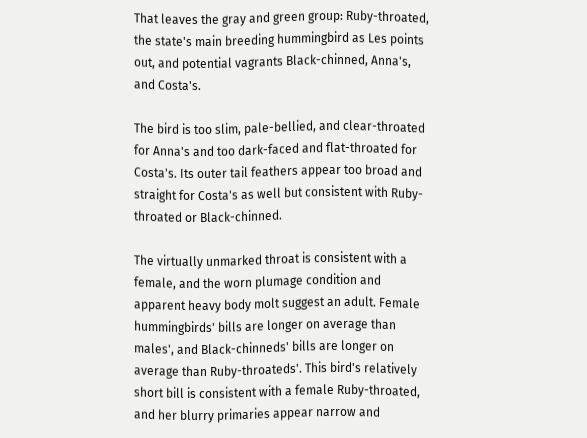That leaves the gray and green group: Ruby-throated, the state's main breeding hummingbird as Les points out, and potential vagrants Black-chinned, Anna's, and Costa's.

The bird is too slim, pale-bellied, and clear-throated for Anna's and too dark-faced and flat-throated for Costa's. Its outer tail feathers appear too broad and straight for Costa's as well but consistent with Ruby-throated or Black-chinned.

The virtually unmarked throat is consistent with a female, and the worn plumage condition and apparent heavy body molt suggest an adult. Female hummingbirds' bills are longer on average than males', and Black-chinneds' bills are longer on average than Ruby-throateds'. This bird's relatively short bill is consistent with a female Ruby-throated, and her blurry primaries appear narrow and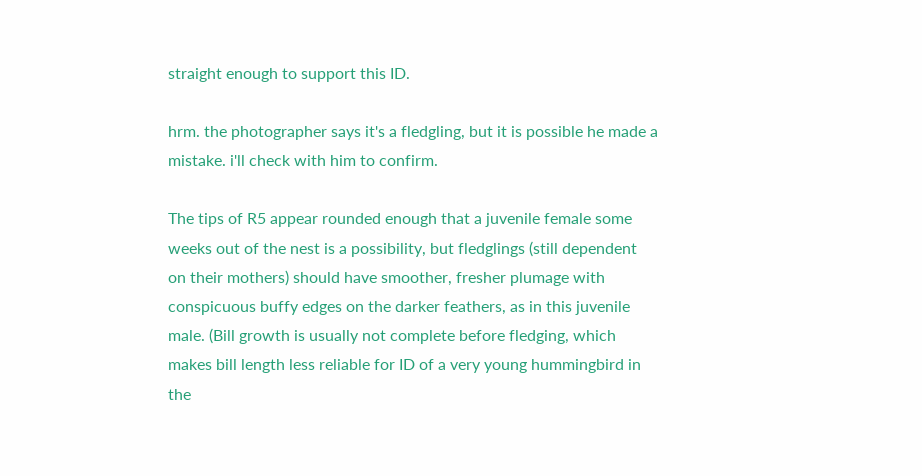straight enough to support this ID.

hrm. the photographer says it's a fledgling, but it is possible he made a mistake. i'll check with him to confirm.

The tips of R5 appear rounded enough that a juvenile female some weeks out of the nest is a possibility, but fledglings (still dependent on their mothers) should have smoother, fresher plumage with conspicuous buffy edges on the darker feathers, as in this juvenile male. (Bill growth is usually not complete before fledging, which makes bill length less reliable for ID of a very young hummingbird in the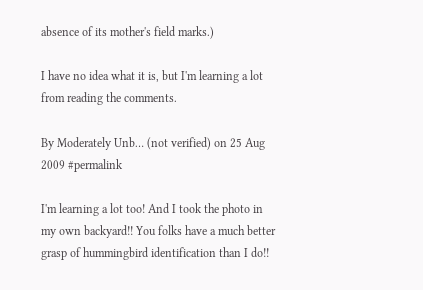absence of its mother's field marks.)

I have no idea what it is, but I'm learning a lot from reading the comments.

By Moderately Unb… (not verified) on 25 Aug 2009 #permalink

I'm learning a lot too! And I took the photo in my own backyard!! You folks have a much better grasp of hummingbird identification than I do!!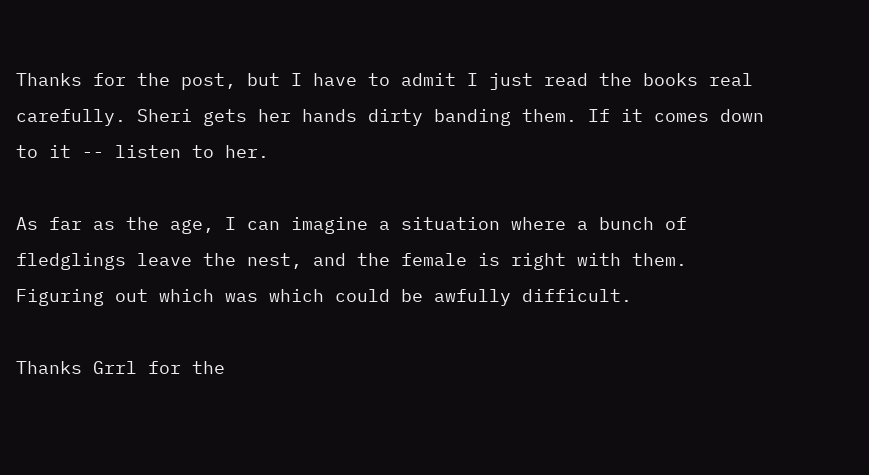Thanks for the post, but I have to admit I just read the books real carefully. Sheri gets her hands dirty banding them. If it comes down to it -- listen to her.

As far as the age, I can imagine a situation where a bunch of fledglings leave the nest, and the female is right with them. Figuring out which was which could be awfully difficult.

Thanks Grrl for the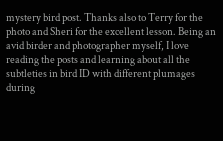mystery bird post. Thanks also to Terry for the photo and Sheri for the excellent lesson. Being an avid birder and photographer myself, I love reading the posts and learning about all the subtleties in bird ID with different plumages during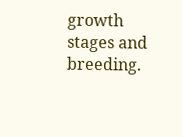growth stages and breeding.